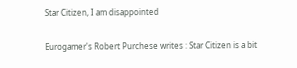Star Citizen, I am disappointed

Eurogamer's Robert Purchese writes : Star Citizen is a bit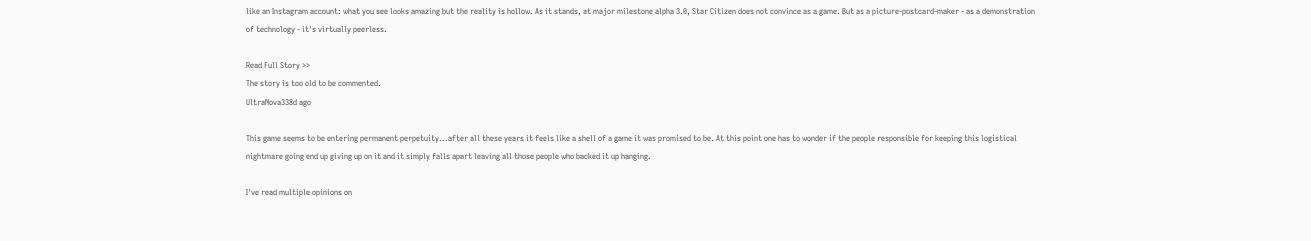like an Instagram account: what you see looks amazing but the reality is hollow. As it stands, at major milestone alpha 3.0, Star Citizen does not convince as a game. But as a picture-postcard-maker - as a demonstration of technology - it's virtually peerless.

Read Full Story >>
The story is too old to be commented.
UltraNova338d ago

This game seems to be entering permanent perpetuity...after all these years it feels like a shell of a game it was promised to be. At this point one has to wonder if the people responsible for keeping this logistical nightmare going end up giving up on it and it simply falls apart leaving all those people who backed it up hanging.

I've read multiple opinions on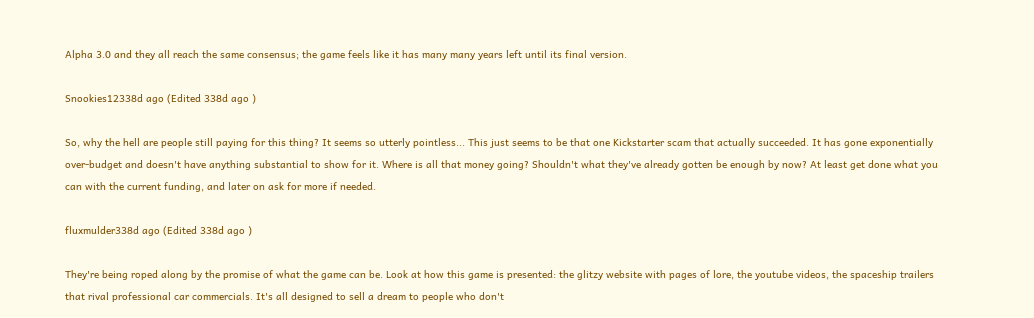Alpha 3.0 and they all reach the same consensus; the game feels like it has many many years left until its final version.

Snookies12338d ago (Edited 338d ago )

So, why the hell are people still paying for this thing? It seems so utterly pointless... This just seems to be that one Kickstarter scam that actually succeeded. It has gone exponentially over-budget and doesn't have anything substantial to show for it. Where is all that money going? Shouldn't what they've already gotten be enough by now? At least get done what you can with the current funding, and later on ask for more if needed.

fluxmulder338d ago (Edited 338d ago )

They're being roped along by the promise of what the game can be. Look at how this game is presented: the glitzy website with pages of lore, the youtube videos, the spaceship trailers that rival professional car commercials. It's all designed to sell a dream to people who don't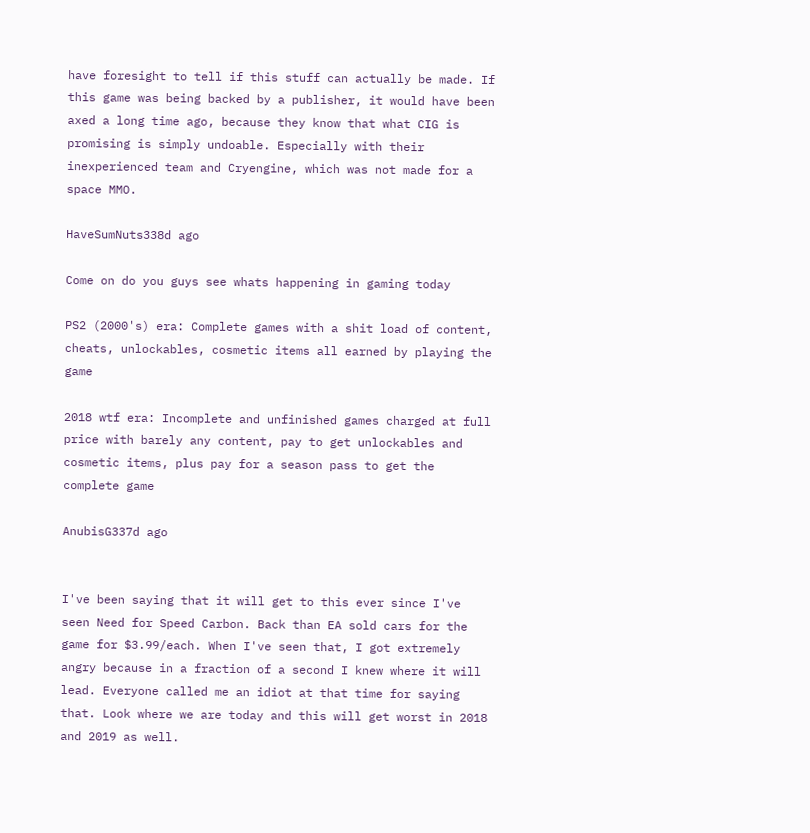have foresight to tell if this stuff can actually be made. If this game was being backed by a publisher, it would have been axed a long time ago, because they know that what CIG is promising is simply undoable. Especially with their inexperienced team and Cryengine, which was not made for a space MMO.

HaveSumNuts338d ago

Come on do you guys see whats happening in gaming today

PS2 (2000's) era: Complete games with a shit load of content, cheats, unlockables, cosmetic items all earned by playing the game

2018 wtf era: Incomplete and unfinished games charged at full price with barely any content, pay to get unlockables and cosmetic items, plus pay for a season pass to get the complete game

AnubisG337d ago


I've been saying that it will get to this ever since I've seen Need for Speed Carbon. Back than EA sold cars for the game for $3.99/each. When I've seen that, I got extremely angry because in a fraction of a second I knew where it will lead. Everyone called me an idiot at that time for saying that. Look where we are today and this will get worst in 2018 and 2019 as well.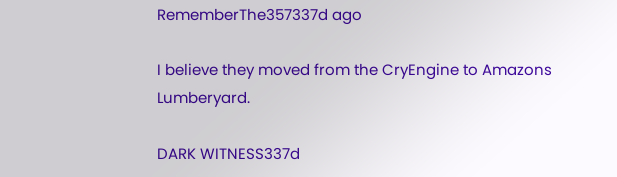RememberThe357337d ago

I believe they moved from the CryEngine to Amazons Lumberyard.

DARK WITNESS337d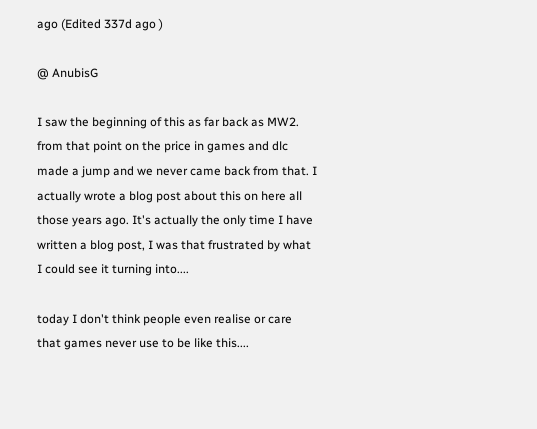ago (Edited 337d ago )

@ AnubisG

I saw the beginning of this as far back as MW2. from that point on the price in games and dlc made a jump and we never came back from that. I actually wrote a blog post about this on here all those years ago. It's actually the only time I have written a blog post, I was that frustrated by what I could see it turning into....

today I don't think people even realise or care that games never use to be like this....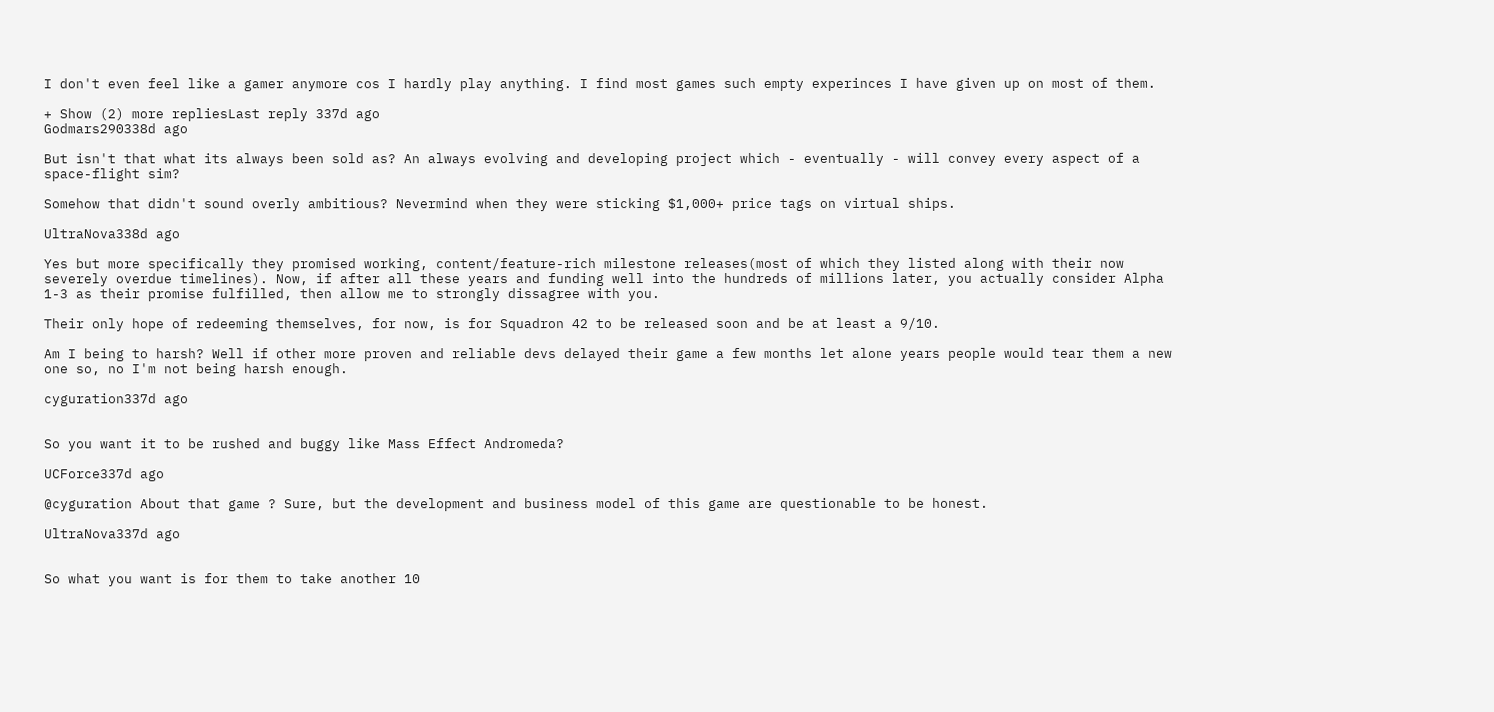I don't even feel like a gamer anymore cos I hardly play anything. I find most games such empty experinces I have given up on most of them.

+ Show (2) more repliesLast reply 337d ago
Godmars290338d ago

But isn't that what its always been sold as? An always evolving and developing project which - eventually - will convey every aspect of a space-flight sim?

Somehow that didn't sound overly ambitious? Nevermind when they were sticking $1,000+ price tags on virtual ships.

UltraNova338d ago

Yes but more specifically they promised working, content/feature-rich milestone releases(most of which they listed along with their now severely overdue timelines). Now, if after all these years and funding well into the hundreds of millions later, you actually consider Alpha 1-3 as their promise fulfilled, then allow me to strongly dissagree with you.

Their only hope of redeeming themselves, for now, is for Squadron 42 to be released soon and be at least a 9/10.

Am I being to harsh? Well if other more proven and reliable devs delayed their game a few months let alone years people would tear them a new one so, no I'm not being harsh enough.

cyguration337d ago


So you want it to be rushed and buggy like Mass Effect Andromeda?

UCForce337d ago

@cyguration About that game ? Sure, but the development and business model of this game are questionable to be honest.

UltraNova337d ago


So what you want is for them to take another 10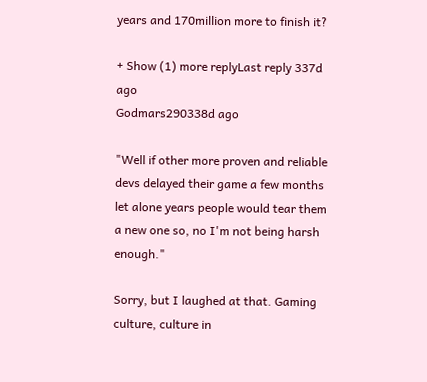years and 170million more to finish it?

+ Show (1) more replyLast reply 337d ago
Godmars290338d ago

"Well if other more proven and reliable devs delayed their game a few months let alone years people would tear them a new one so, no I'm not being harsh enough."

Sorry, but I laughed at that. Gaming culture, culture in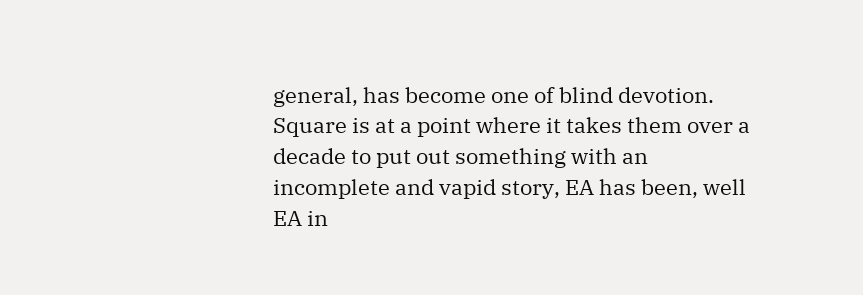general, has become one of blind devotion. Square is at a point where it takes them over a decade to put out something with an incomplete and vapid story, EA has been, well EA in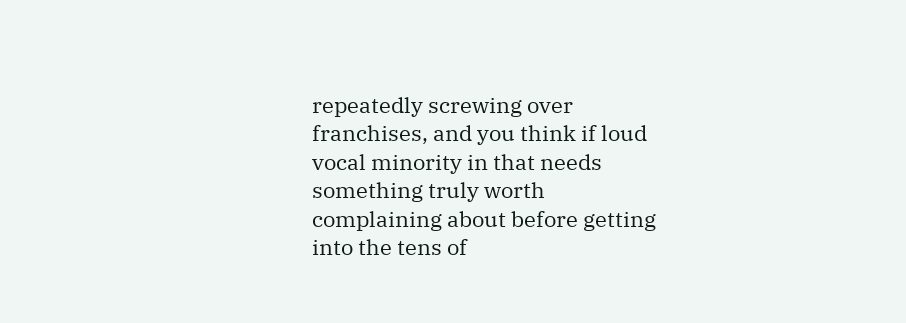repeatedly screwing over franchises, and you think if loud vocal minority in that needs something truly worth complaining about before getting into the tens of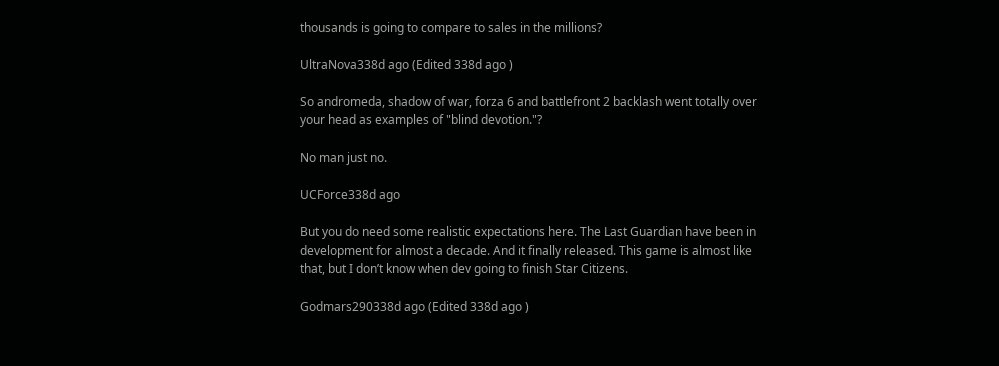thousands is going to compare to sales in the millions?

UltraNova338d ago (Edited 338d ago )

So andromeda, shadow of war, forza 6 and battlefront 2 backlash went totally over your head as examples of "blind devotion."?

No man just no.

UCForce338d ago

But you do need some realistic expectations here. The Last Guardian have been in development for almost a decade. And it finally released. This game is almost like that, but I don’t know when dev going to finish Star Citizens.

Godmars290338d ago (Edited 338d ago )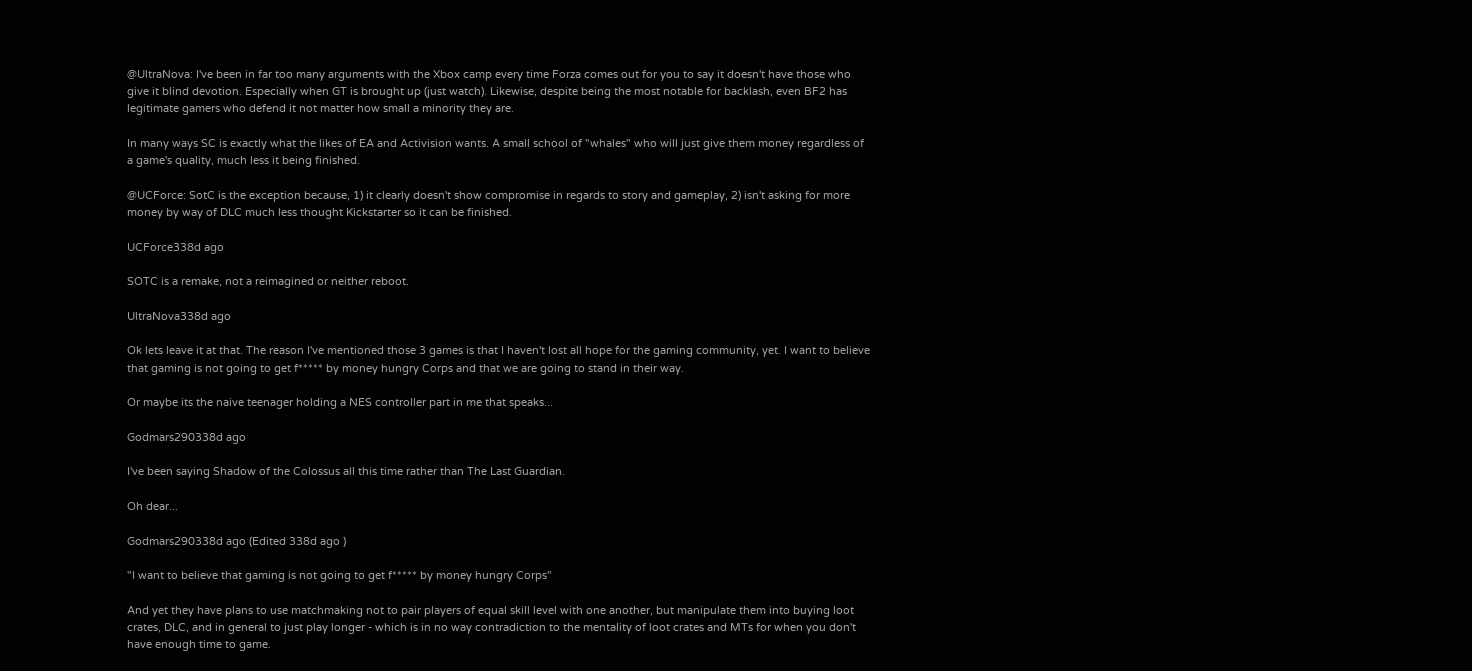@UltraNova: I've been in far too many arguments with the Xbox camp every time Forza comes out for you to say it doesn't have those who give it blind devotion. Especially when GT is brought up (just watch). Likewise, despite being the most notable for backlash, even BF2 has legitimate gamers who defend it not matter how small a minority they are.

In many ways SC is exactly what the likes of EA and Activision wants. A small school of "whales" who will just give them money regardless of a game's quality, much less it being finished.

@UCForce: SotC is the exception because, 1) it clearly doesn't show compromise in regards to story and gameplay, 2) isn't asking for more money by way of DLC much less thought Kickstarter so it can be finished.

UCForce338d ago

SOTC is a remake, not a reimagined or neither reboot.

UltraNova338d ago

Ok lets leave it at that. The reason I've mentioned those 3 games is that I haven't lost all hope for the gaming community, yet. I want to believe that gaming is not going to get f***** by money hungry Corps and that we are going to stand in their way.

Or maybe its the naive teenager holding a NES controller part in me that speaks...

Godmars290338d ago

I've been saying Shadow of the Colossus all this time rather than The Last Guardian.

Oh dear...

Godmars290338d ago (Edited 338d ago )

"I want to believe that gaming is not going to get f***** by money hungry Corps"

And yet they have plans to use matchmaking not to pair players of equal skill level with one another, but manipulate them into buying loot crates, DLC, and in general to just play longer - which is in no way contradiction to the mentality of loot crates and MTs for when you don't have enough time to game.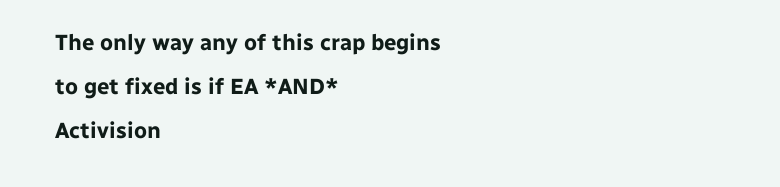The only way any of this crap begins to get fixed is if EA *AND* Activision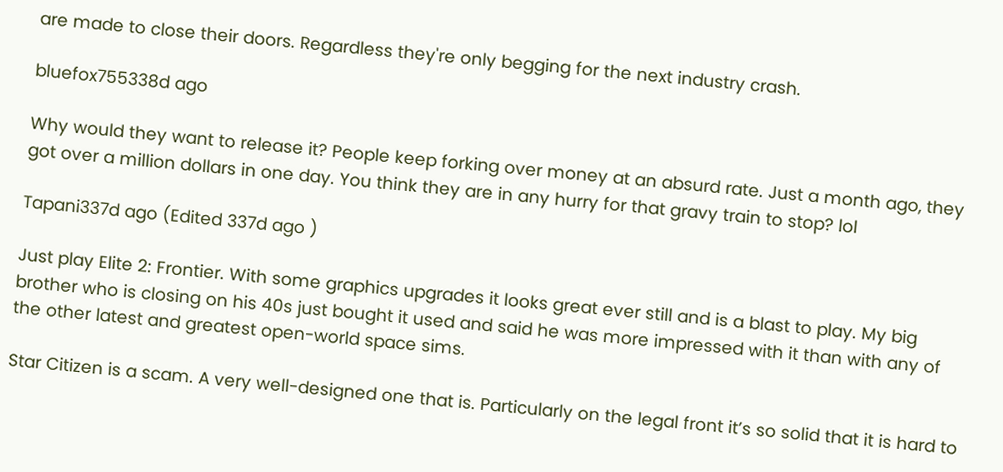are made to close their doors. Regardless they're only begging for the next industry crash.

bluefox755338d ago

Why would they want to release it? People keep forking over money at an absurd rate. Just a month ago, they got over a million dollars in one day. You think they are in any hurry for that gravy train to stop? lol

Tapani337d ago (Edited 337d ago )

Just play Elite 2: Frontier. With some graphics upgrades it looks great ever still and is a blast to play. My big brother who is closing on his 40s just bought it used and said he was more impressed with it than with any of the other latest and greatest open-world space sims.

Star Citizen is a scam. A very well-designed one that is. Particularly on the legal front it’s so solid that it is hard to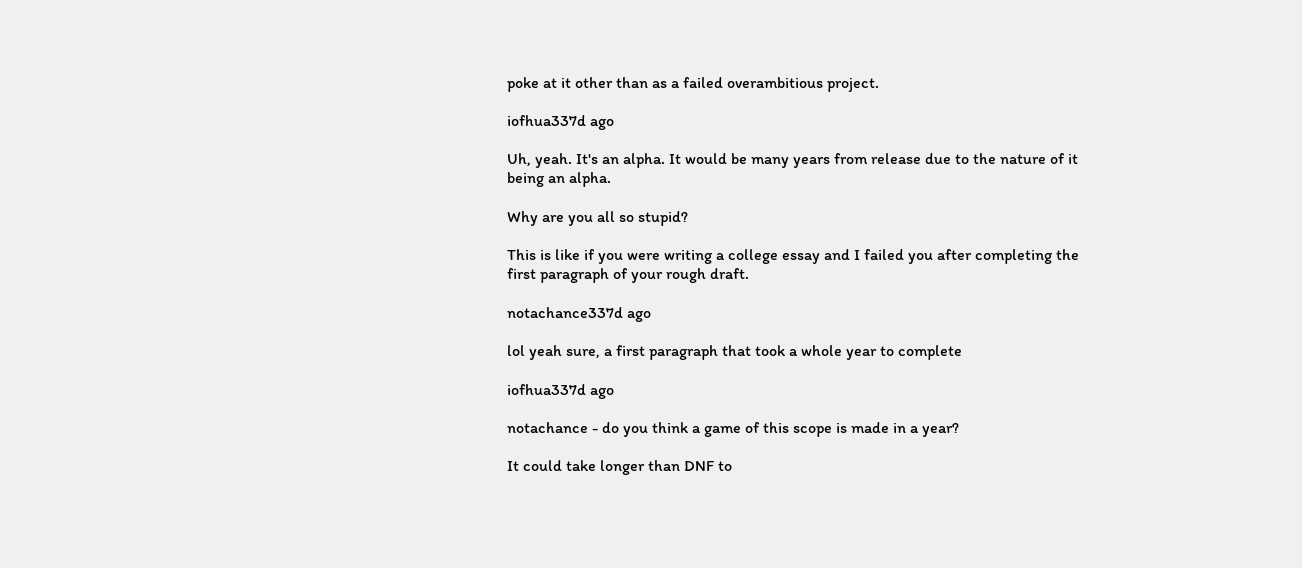poke at it other than as a failed overambitious project.

iofhua337d ago

Uh, yeah. It's an alpha. It would be many years from release due to the nature of it being an alpha.

Why are you all so stupid?

This is like if you were writing a college essay and I failed you after completing the first paragraph of your rough draft.

notachance337d ago

lol yeah sure, a first paragraph that took a whole year to complete

iofhua337d ago

notachance - do you think a game of this scope is made in a year?

It could take longer than DNF to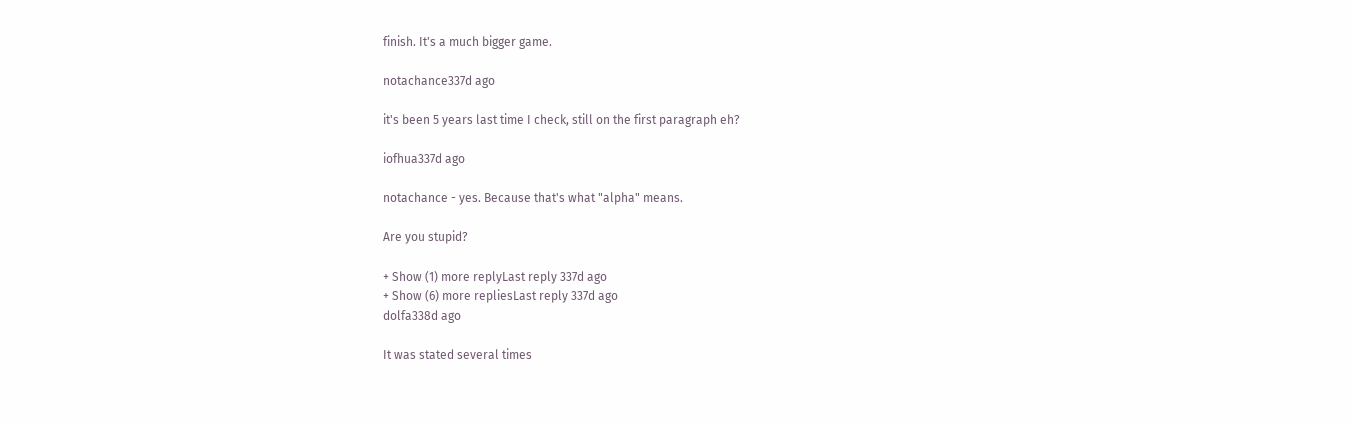finish. It's a much bigger game.

notachance337d ago

it's been 5 years last time I check, still on the first paragraph eh?

iofhua337d ago

notachance - yes. Because that's what "alpha" means.

Are you stupid?

+ Show (1) more replyLast reply 337d ago
+ Show (6) more repliesLast reply 337d ago
dolfa338d ago

It was stated several times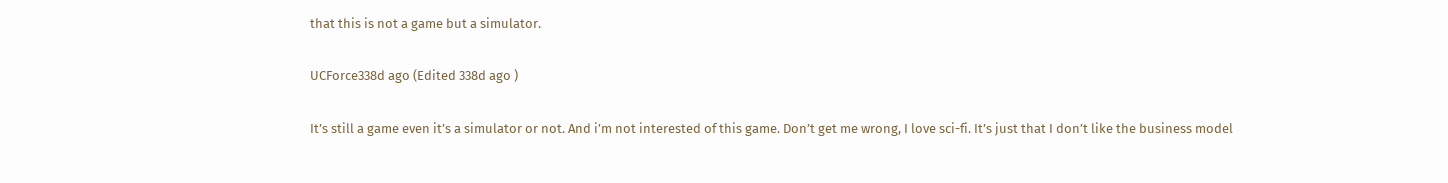that this is not a game but a simulator.

UCForce338d ago (Edited 338d ago )

It’s still a game even it’s a simulator or not. And i’m not interested of this game. Don’t get me wrong, I love sci-fi. It’s just that I don’t like the business model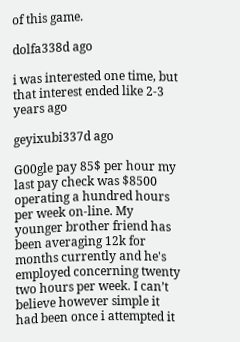of this game.

dolfa338d ago

i was interested one time, but that interest ended like 2-3 years ago

geyixubi337d ago

G00gle pay 85$ per hour my last pay check was $8500 operating a hundred hours per week on-line. My younger brother friend has been averaging 12k for months currently and he's employed concerning twenty two hours per week. I can’t believe however simple it had been once i attempted it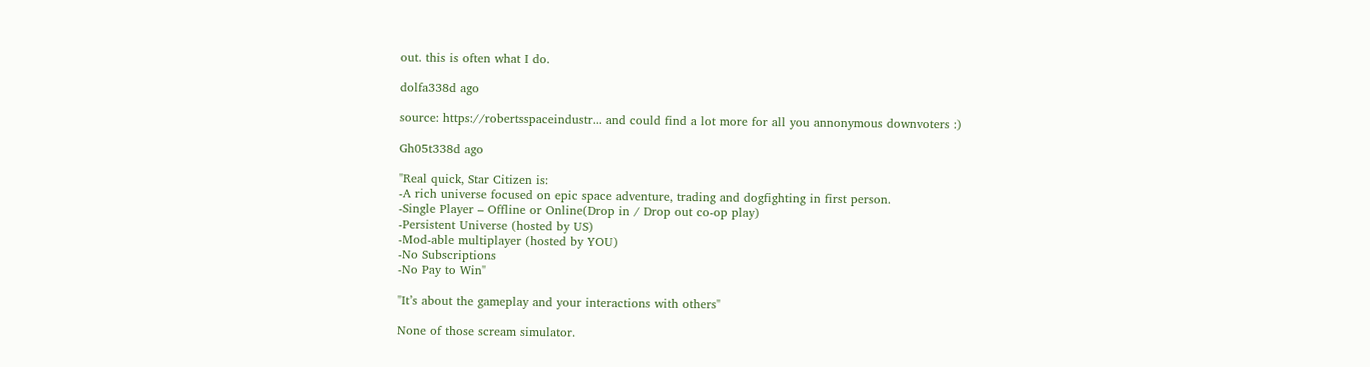out. this is often what I do.

dolfa338d ago

source: https://robertsspaceindustr... and could find a lot more for all you annonymous downvoters :)

Gh05t338d ago

"Real quick, Star Citizen is:
-A rich universe focused on epic space adventure, trading and dogfighting in first person.
-Single Player – Offline or Online(Drop in / Drop out co-op play)
-Persistent Universe (hosted by US)
-Mod-able multiplayer (hosted by YOU)
-No Subscriptions
-No Pay to Win"

"It’s about the gameplay and your interactions with others"

None of those scream simulator.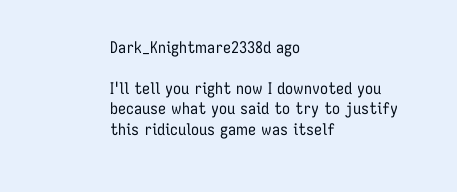Dark_Knightmare2338d ago

I'll tell you right now I downvoted you because what you said to try to justify this ridiculous game was itself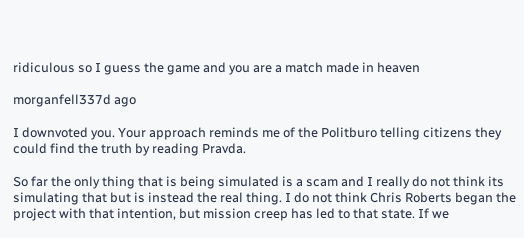ridiculous so I guess the game and you are a match made in heaven

morganfell337d ago

I downvoted you. Your approach reminds me of the Politburo telling citizens they could find the truth by reading Pravda.

So far the only thing that is being simulated is a scam and I really do not think its simulating that but is instead the real thing. I do not think Chris Roberts began the project with that intention, but mission creep has led to that state. If we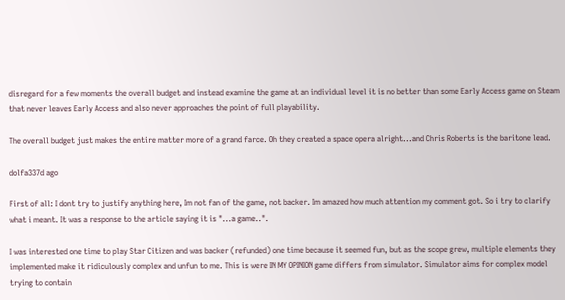disregard for a few moments the overall budget and instead examine the game at an individual level it is no better than some Early Access game on Steam that never leaves Early Access and also never approaches the point of full playability.

The overall budget just makes the entire matter more of a grand farce. Oh they created a space opera alright...and Chris Roberts is the baritone lead.

dolfa337d ago

First of all: I dont try to justify anything here, Im not fan of the game, not backer. Im amazed how much attention my comment got. So i try to clarify what i meant. It was a response to the article saying it is "...a game..".

I was interested one time to play Star Citizen and was backer (refunded) one time because it seemed fun, but as the scope grew, multiple elements they implemented make it ridiculously complex and unfun to me. This is were IN MY OPINION game differs from simulator. Simulator aims for complex model trying to contain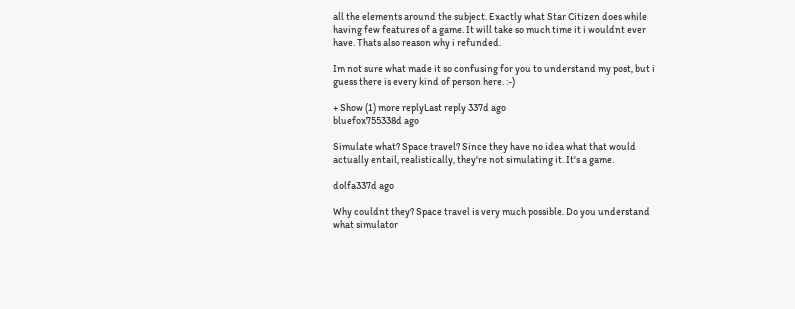all the elements around the subject. Exactly what Star Citizen does while having few features of a game. It will take so much time it i wouldnt ever have. Thats also reason why i refunded.

Im not sure what made it so confusing for you to understand my post, but i guess there is every kind of person here. :-)

+ Show (1) more replyLast reply 337d ago
bluefox755338d ago

Simulate what? Space travel? Since they have no idea what that would actually entail, realistically, they're not simulating it. It's a game.

dolfa337d ago

Why couldnt they? Space travel is very much possible. Do you understand what simulator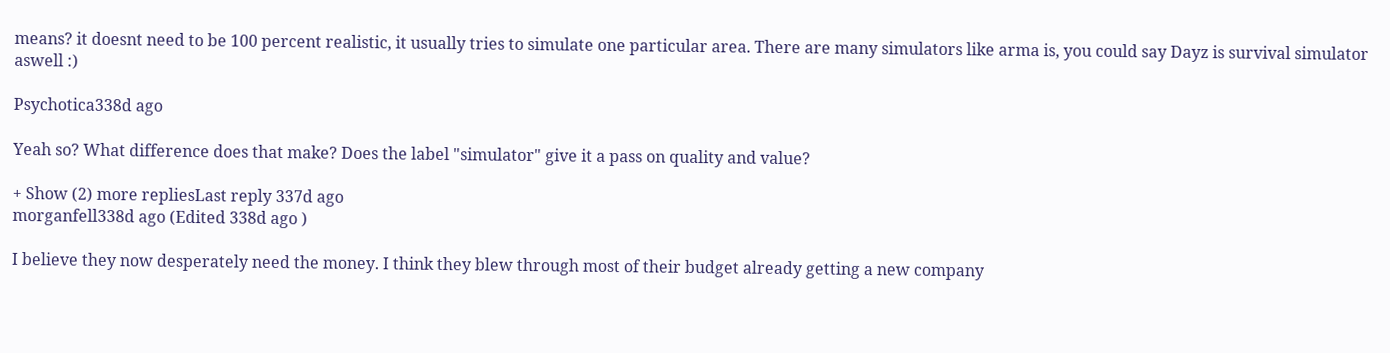means? it doesnt need to be 100 percent realistic, it usually tries to simulate one particular area. There are many simulators like arma is, you could say Dayz is survival simulator aswell :)

Psychotica338d ago

Yeah so? What difference does that make? Does the label "simulator" give it a pass on quality and value?

+ Show (2) more repliesLast reply 337d ago
morganfell338d ago (Edited 338d ago )

I believe they now desperately need the money. I think they blew through most of their budget already getting a new company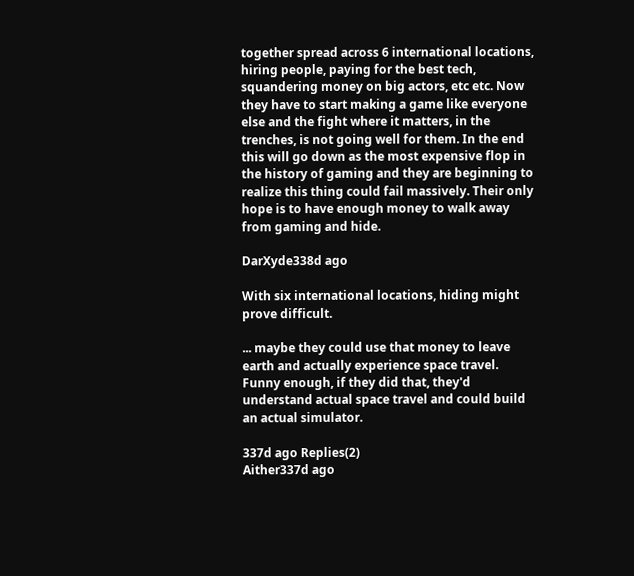together spread across 6 international locations, hiring people, paying for the best tech, squandering money on big actors, etc etc. Now they have to start making a game like everyone else and the fight where it matters, in the trenches, is not going well for them. In the end this will go down as the most expensive flop in the history of gaming and they are beginning to realize this thing could fail massively. Their only hope is to have enough money to walk away from gaming and hide.

DarXyde338d ago

With six international locations, hiding might prove difficult.

... maybe they could use that money to leave earth and actually experience space travel. Funny enough, if they did that, they'd understand actual space travel and could build an actual simulator.

337d ago Replies(2)
Aither337d ago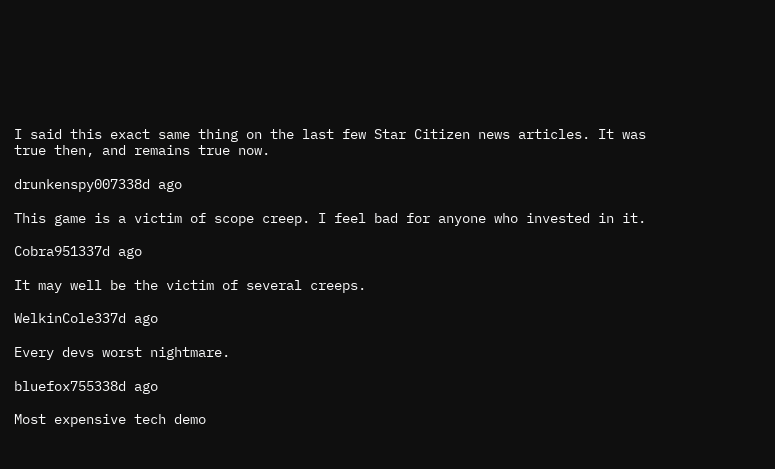I said this exact same thing on the last few Star Citizen news articles. It was true then, and remains true now.

drunkenspy007338d ago

This game is a victim of scope creep. I feel bad for anyone who invested in it.

Cobra951337d ago

It may well be the victim of several creeps.

WelkinCole337d ago

Every devs worst nightmare.

bluefox755338d ago

Most expensive tech demo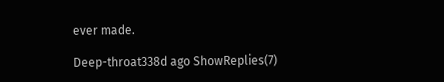ever made.

Deep-throat338d ago ShowReplies(7)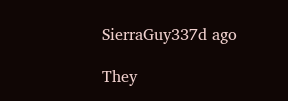SierraGuy337d ago

They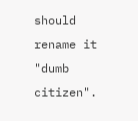should rename it "dumb citizen".